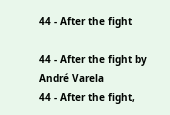44 - After the fight

44 - After the fight by André Varela
44 - After the fight,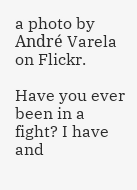a photo by André Varela on Flickr.

Have you ever been in a fight? I have and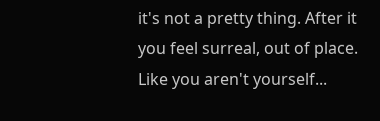it's not a pretty thing. After it you feel surreal, out of place. Like you aren't yourself...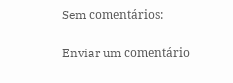Sem comentários:

Enviar um comentário